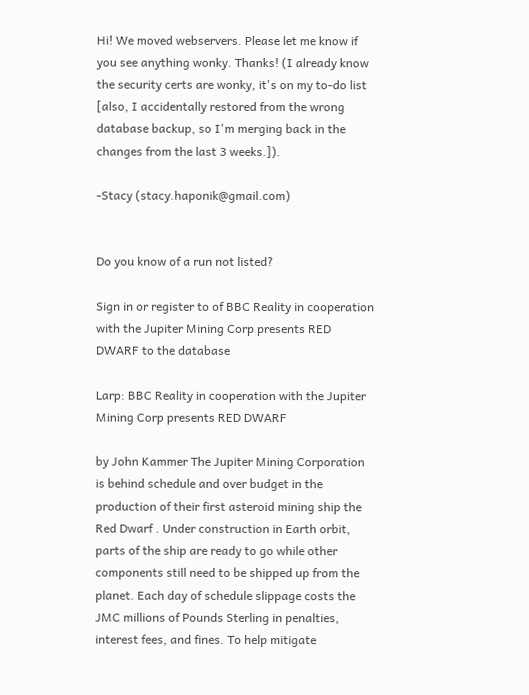Hi! We moved webservers. Please let me know if you see anything wonky. Thanks! (I already know the security certs are wonky, it's on my to-do list [also, I accidentally restored from the wrong database backup, so I'm merging back in the changes from the last 3 weeks.]).

-Stacy (stacy.haponik@gmail.com)


Do you know of a run not listed?

Sign in or register to of BBC Reality in cooperation with the Jupiter Mining Corp presents RED DWARF to the database

Larp: BBC Reality in cooperation with the Jupiter Mining Corp presents RED DWARF

by John Kammer The Jupiter Mining Corporation is behind schedule and over budget in the production of their first asteroid mining ship the Red Dwarf . Under construction in Earth orbit, parts of the ship are ready to go while other components still need to be shipped up from the planet. Each day of schedule slippage costs the JMC millions of Pounds Sterling in penalties, interest fees, and fines. To help mitigate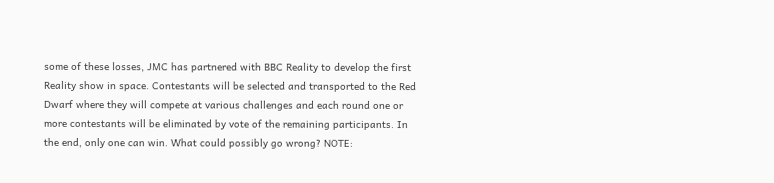some of these losses, JMC has partnered with BBC Reality to develop the first Reality show in space. Contestants will be selected and transported to the Red Dwarf where they will compete at various challenges and each round one or more contestants will be eliminated by vote of the remaining participants. In the end, only one can win. What could possibly go wrong? NOTE: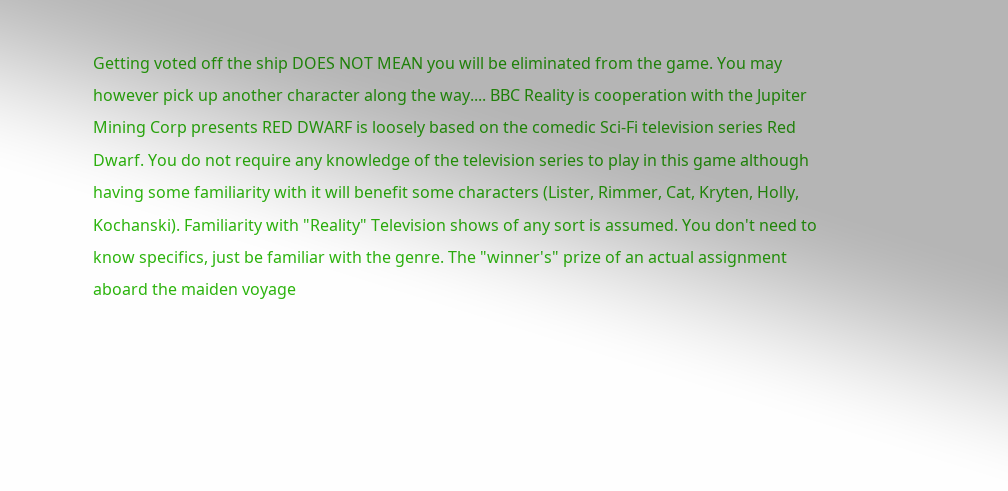Getting voted off the ship DOES NOT MEAN you will be eliminated from the game. You may however pick up another character along the way.... BBC Reality is cooperation with the Jupiter Mining Corp presents RED DWARF is loosely based on the comedic Sci-Fi television series Red Dwarf. You do not require any knowledge of the television series to play in this game although having some familiarity with it will benefit some characters (Lister, Rimmer, Cat, Kryten, Holly, Kochanski). Familiarity with "Reality" Television shows of any sort is assumed. You don't need to know specifics, just be familiar with the genre. The "winner's" prize of an actual assignment aboard the maiden voyage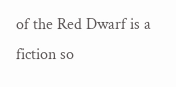of the Red Dwarf is a fiction so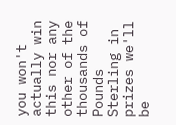you won't actually win this nor any other of the thousands of Pounds Sterling in prizes we'll be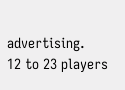advertising.
12 to 23 players